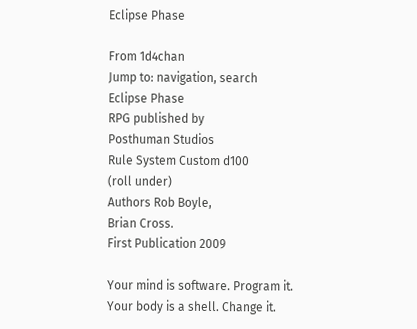Eclipse Phase

From 1d4chan
Jump to: navigation, search
Eclipse Phase
RPG published by
Posthuman Studios
Rule System Custom d100
(roll under)
Authors Rob Boyle,
Brian Cross.
First Publication 2009

Your mind is software. Program it.
Your body is a shell. Change it.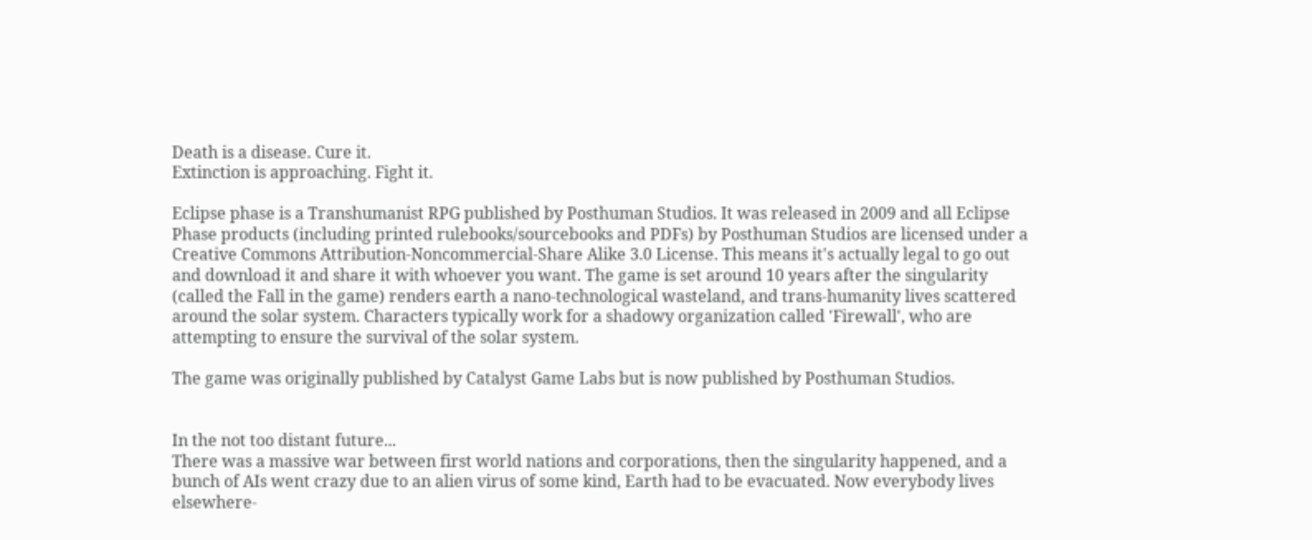Death is a disease. Cure it.
Extinction is approaching. Fight it.

Eclipse phase is a Transhumanist RPG published by Posthuman Studios. It was released in 2009 and all Eclipse Phase products (including printed rulebooks/sourcebooks and PDFs) by Posthuman Studios are licensed under a Creative Commons Attribution-Noncommercial-Share Alike 3.0 License. This means it's actually legal to go out and download it and share it with whoever you want. The game is set around 10 years after the singularity (called the Fall in the game) renders earth a nano-technological wasteland, and trans-humanity lives scattered around the solar system. Characters typically work for a shadowy organization called 'Firewall', who are attempting to ensure the survival of the solar system.

The game was originally published by Catalyst Game Labs but is now published by Posthuman Studios.


In the not too distant future...
There was a massive war between first world nations and corporations, then the singularity happened, and a bunch of AIs went crazy due to an alien virus of some kind, Earth had to be evacuated. Now everybody lives elsewhere-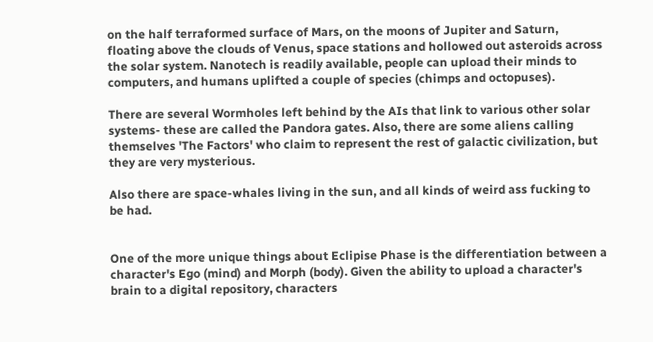on the half terraformed surface of Mars, on the moons of Jupiter and Saturn, floating above the clouds of Venus, space stations and hollowed out asteroids across the solar system. Nanotech is readily available, people can upload their minds to computers, and humans uplifted a couple of species (chimps and octopuses).

There are several Wormholes left behind by the AIs that link to various other solar systems- these are called the Pandora gates. Also, there are some aliens calling themselves 'The Factors' who claim to represent the rest of galactic civilization, but they are very mysterious.

Also there are space-whales living in the sun, and all kinds of weird ass fucking to be had.


One of the more unique things about Eclipise Phase is the differentiation between a character's Ego (mind) and Morph (body). Given the ability to upload a character's brain to a digital repository, characters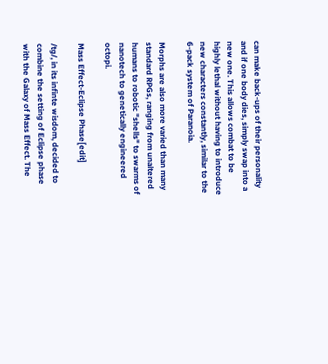can make back-ups of their personality and if one body dies, simply swap into a new one. This allows combat to be highly lethal without having to introduce new characters constantly, similar to the 6-pack system of Paranoia.

Morphs are also more varied than many standard RPGs, ranging from unaltered humans to robotic "shells" to swarms of nanotech to genetically engineered octopi.

Mass Effect-Eclipse Phase[edit]

/tg/, in its infinte wisdom, decided to combine the setting of Eclipse phase with the Galaxy of Mass Effect. The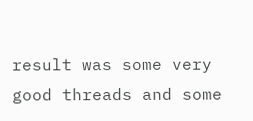result was some very good threads and some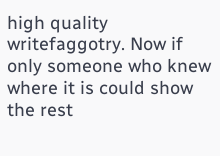high quality writefaggotry. Now if only someone who knew where it is could show the rest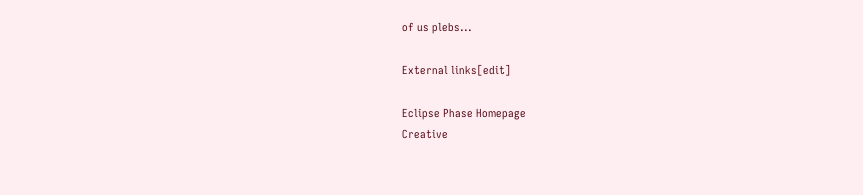of us plebs...

External links[edit]

Eclipse Phase Homepage
Creative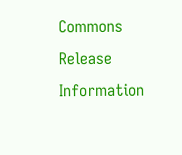Commons Release Information